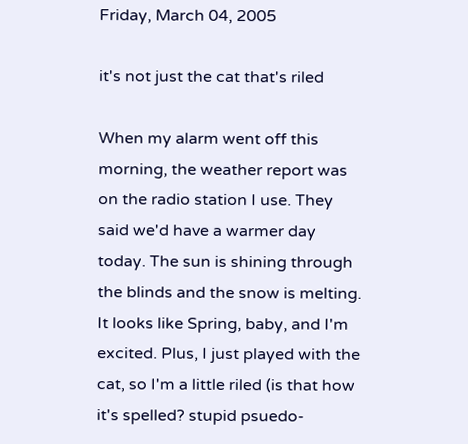Friday, March 04, 2005

it's not just the cat that's riled

When my alarm went off this morning, the weather report was on the radio station I use. They said we'd have a warmer day today. The sun is shining through the blinds and the snow is melting. It looks like Spring, baby, and I'm excited. Plus, I just played with the cat, so I'm a little riled (is that how it's spelled? stupid psuedo-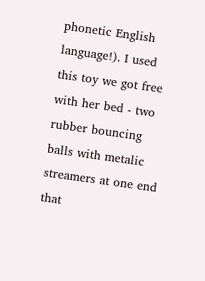phonetic English language!). I used this toy we got free with her bed - two rubber bouncing balls with metalic streamers at one end that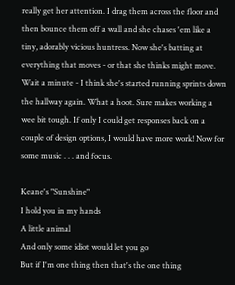really get her attention. I drag them across the floor and then bounce them off a wall and she chases 'em like a tiny, adorably vicious huntress. Now she's batting at everything that moves - or that she thinks might move. Wait a minute - I think she's started running sprints down the hallway again. What a hoot. Sure makes working a wee bit tough. If only I could get responses back on a couple of design options, I would have more work! Now for some music . . . and focus.

Keane's "Sunshine"
I hold you in my hands
A little animal
And only some idiot would let you go
But if I'm one thing then that's the one thing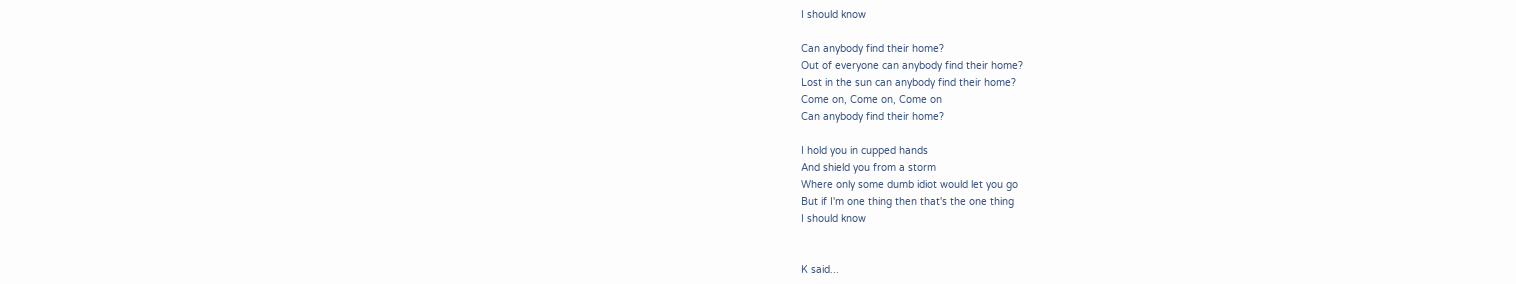I should know

Can anybody find their home?
Out of everyone can anybody find their home?
Lost in the sun can anybody find their home?
Come on, Come on, Come on
Can anybody find their home?

I hold you in cupped hands
And shield you from a storm
Where only some dumb idiot would let you go
But if I'm one thing then that's the one thing
I should know


K said...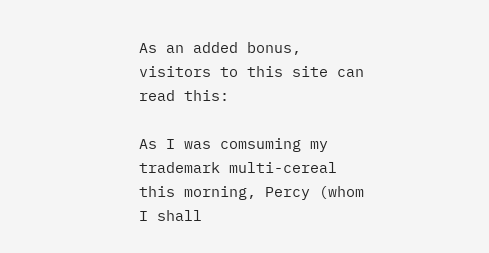As an added bonus, visitors to this site can read this:

As I was comsuming my trademark multi-cereal this morning, Percy (whom I shall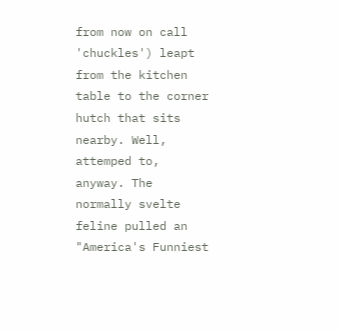from now on call 'chuckles') leapt from the kitchen table to the corner hutch that sits nearby. Well, attemped to, anyway. The normally svelte feline pulled an "America's Funniest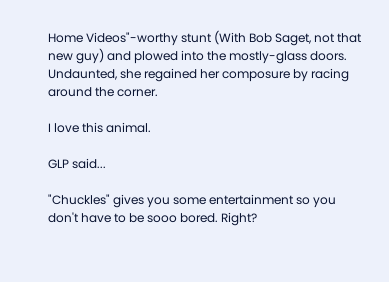Home Videos"-worthy stunt (With Bob Saget, not that new guy) and plowed into the mostly-glass doors. Undaunted, she regained her composure by racing around the corner.

I love this animal.

GLP said...

"Chuckles" gives you some entertainment so you don't have to be sooo bored. Right?